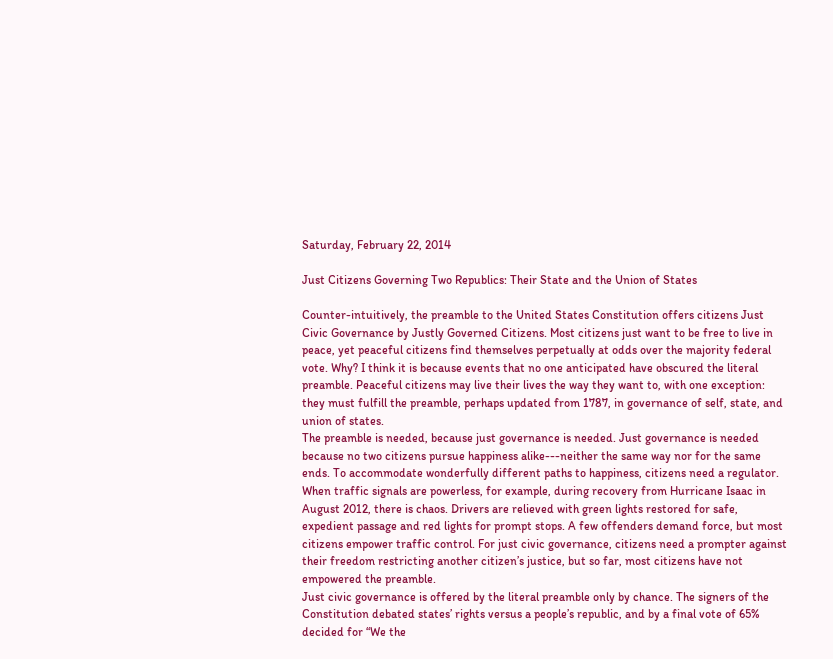Saturday, February 22, 2014

Just Citizens Governing Two Republics: Their State and the Union of States

Counter-intuitively, the preamble to the United States Constitution offers citizens Just Civic Governance by Justly Governed Citizens. Most citizens just want to be free to live in peace, yet peaceful citizens find themselves perpetually at odds over the majority federal vote. Why? I think it is because events that no one anticipated have obscured the literal preamble. Peaceful citizens may live their lives the way they want to, with one exception:  they must fulfill the preamble, perhaps updated from 1787, in governance of self, state, and union of states.
The preamble is needed, because just governance is needed. Just governance is needed because no two citizens pursue happiness alike---neither the same way nor for the same ends. To accommodate wonderfully different paths to happiness, citizens need a regulator. When traffic signals are powerless, for example, during recovery from Hurricane Isaac in August 2012, there is chaos. Drivers are relieved with green lights restored for safe, expedient passage and red lights for prompt stops. A few offenders demand force, but most citizens empower traffic control. For just civic governance, citizens need a prompter against their freedom restricting another citizen’s justice, but so far, most citizens have not empowered the preamble.
Just civic governance is offered by the literal preamble only by chance. The signers of the Constitution debated states’ rights versus a people’s republic, and by a final vote of 65% decided for “We the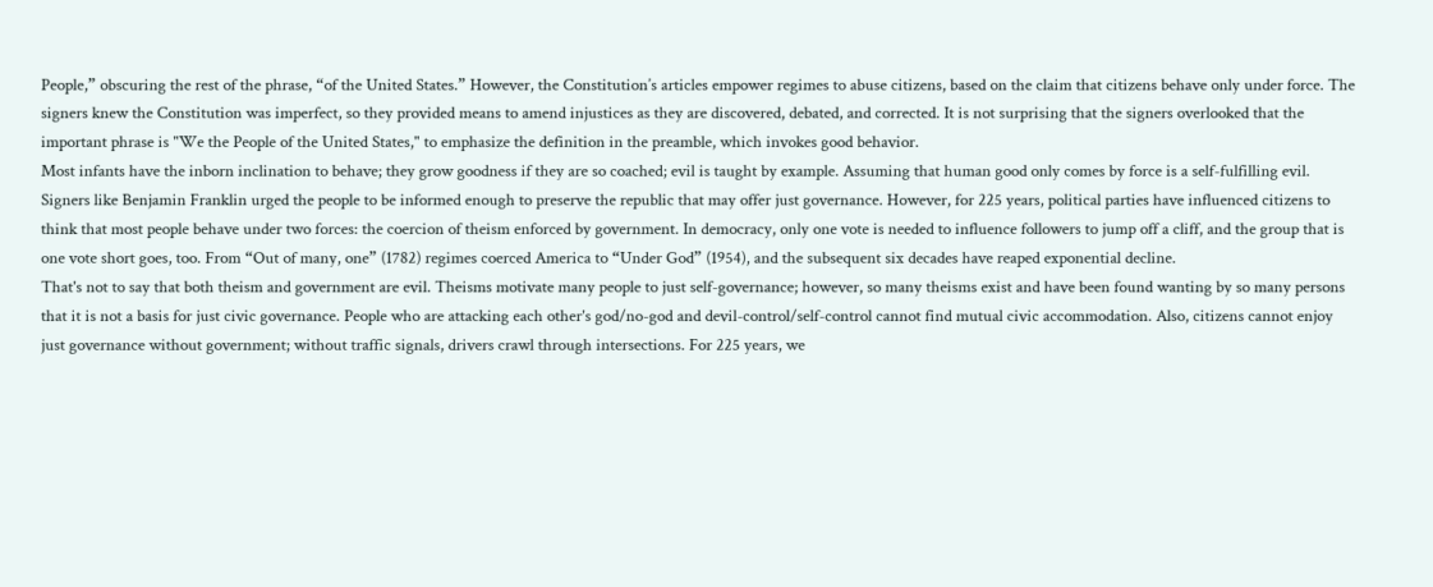People,” obscuring the rest of the phrase, “of the United States.” However, the Constitution’s articles empower regimes to abuse citizens, based on the claim that citizens behave only under force. The signers knew the Constitution was imperfect, so they provided means to amend injustices as they are discovered, debated, and corrected. It is not surprising that the signers overlooked that the important phrase is "We the People of the United States," to emphasize the definition in the preamble, which invokes good behavior.
Most infants have the inborn inclination to behave; they grow goodness if they are so coached; evil is taught by example. Assuming that human good only comes by force is a self-fulfilling evil. Signers like Benjamin Franklin urged the people to be informed enough to preserve the republic that may offer just governance. However, for 225 years, political parties have influenced citizens to think that most people behave under two forces: the coercion of theism enforced by government. In democracy, only one vote is needed to influence followers to jump off a cliff, and the group that is one vote short goes, too. From “Out of many, one” (1782) regimes coerced America to “Under God” (1954), and the subsequent six decades have reaped exponential decline.
That's not to say that both theism and government are evil. Theisms motivate many people to just self-governance; however, so many theisms exist and have been found wanting by so many persons that it is not a basis for just civic governance. People who are attacking each other's god/no-god and devil-control/self-control cannot find mutual civic accommodation. Also, citizens cannot enjoy just governance without government; without traffic signals, drivers crawl through intersections. For 225 years, we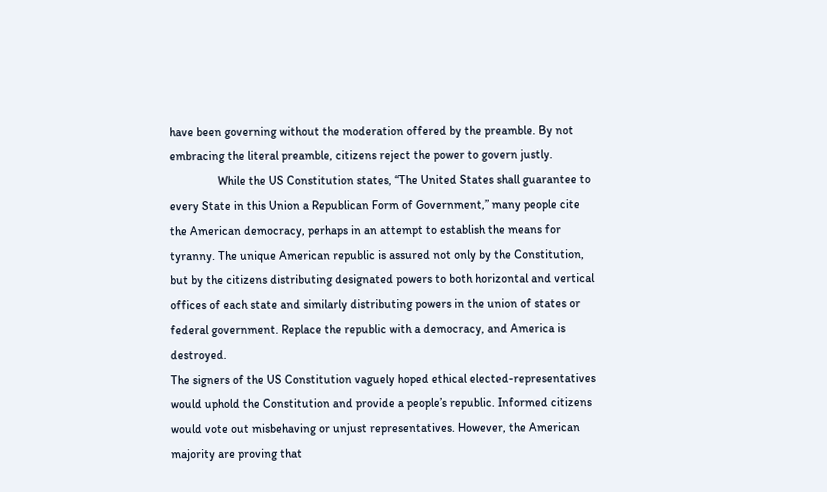have been governing without the moderation offered by the preamble. By not embracing the literal preamble, citizens reject the power to govern justly.
                While the US Constitution states, “The United States shall guarantee to every State in this Union a Republican Form of Government,” many people cite the American democracy, perhaps in an attempt to establish the means for tyranny. The unique American republic is assured not only by the Constitution, but by the citizens distributing designated powers to both horizontal and vertical offices of each state and similarly distributing powers in the union of states or federal government. Replace the republic with a democracy, and America is destroyed.
The signers of the US Constitution vaguely hoped ethical elected-representatives would uphold the Constitution and provide a people’s republic. Informed citizens would vote out misbehaving or unjust representatives. However, the American majority are proving that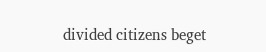divided citizens beget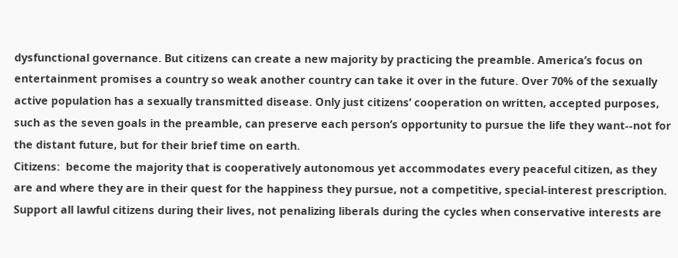dysfunctional governance. But citizens can create a new majority by practicing the preamble. America’s focus on entertainment promises a country so weak another country can take it over in the future. Over 70% of the sexually active population has a sexually transmitted disease. Only just citizens’ cooperation on written, accepted purposes, such as the seven goals in the preamble, can preserve each person’s opportunity to pursue the life they want--not for the distant future, but for their brief time on earth.
Citizens:  become the majority that is cooperatively autonomous yet accommodates every peaceful citizen, as they are and where they are in their quest for the happiness they pursue, not a competitive, special-interest prescription. Support all lawful citizens during their lives, not penalizing liberals during the cycles when conservative interests are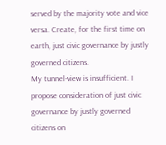served by the majority vote and vice versa. Create, for the first time on earth, just civic governance by justly governed citizens.
My tunnel-view is insufficient. I propose consideration of just civic governance by justly governed citizens on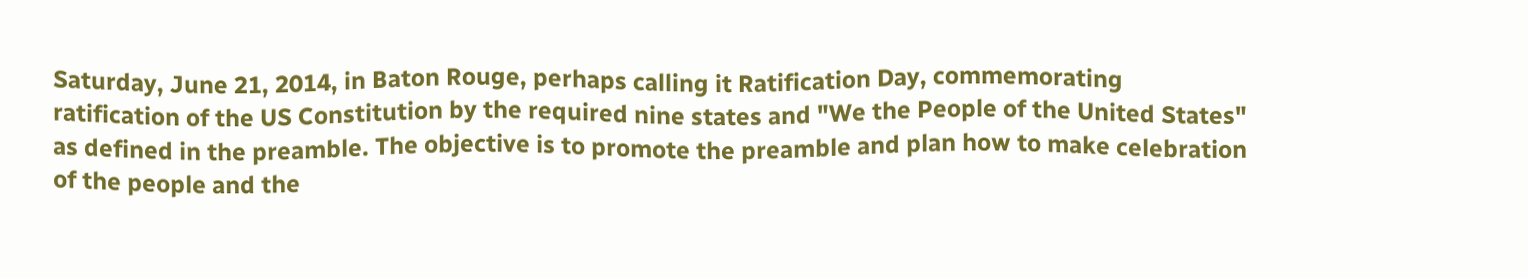Saturday, June 21, 2014, in Baton Rouge, perhaps calling it Ratification Day, commemorating ratification of the US Constitution by the required nine states and "We the People of the United States" as defined in the preamble. The objective is to promote the preamble and plan how to make celebration of the people and the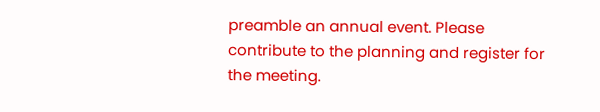preamble an annual event. Please contribute to the planning and register for the meeting.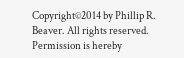Copyright©2014 by Phillip R. Beaver. All rights reserved. Permission is hereby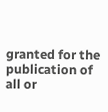granted for the publication of all or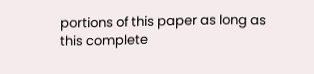portions of this paper as long as this complete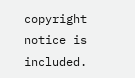copyright notice is included.